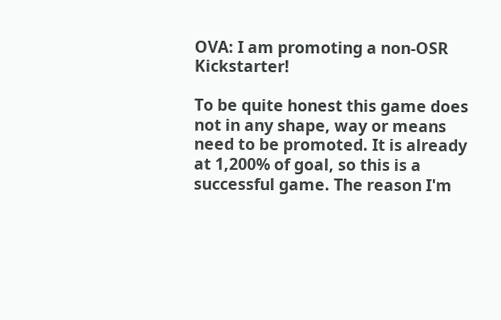OVA: I am promoting a non-OSR Kickstarter!

To be quite honest this game does not in any shape, way or means need to be promoted. It is already at 1,200% of goal, so this is a successful game. The reason I'm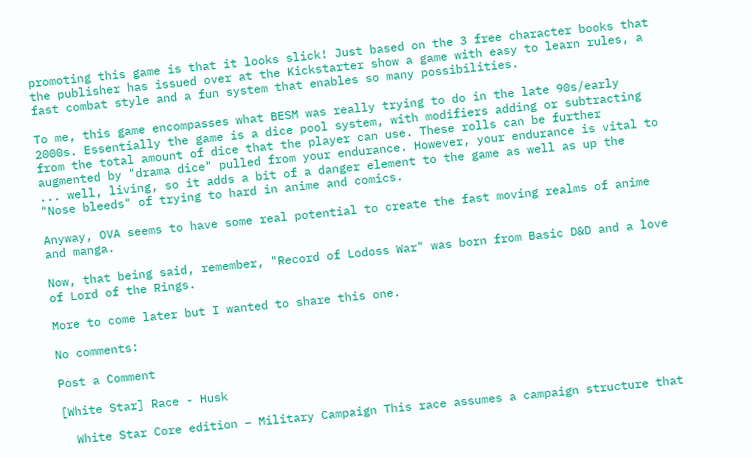promoting this game is that it looks slick! Just based on the 3 free character books that the publisher has issued over at the Kickstarter show a game with easy to learn rules, a fast combat style and a fun system that enables so many possibilities.

To me, this game encompasses what BESM was really trying to do in the late 90s/early 2000s. Essentially the game is a dice pool system, with modifiers adding or subtracting from the total amount of dice that the player can use. These rolls can be further augmented by "drama dice" pulled from your endurance. However, your endurance is vital to ... well, living, so it adds a bit of a danger element to the game as well as up the "Nose bleeds" of trying to hard in anime and comics.

Anyway, OVA seems to have some real potential to create the fast moving realms of anime and manga.

Now, that being said, remember, "Record of Lodoss War" was born from Basic D&D and a love of Lord of the Rings.

More to come later but I wanted to share this one.

No comments:

Post a Comment

[White Star] Race - Husk

  White Star Core edition – Military Campaign This race assumes a campaign structure that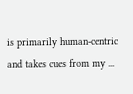is primarily human-centric and takes cues from my ...